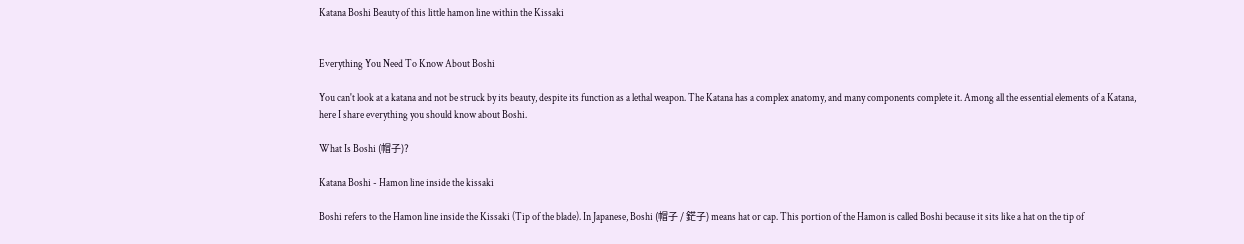Katana Boshi Beauty of this little hamon line within the Kissaki


Everything You Need To Know About Boshi

You can't look at a katana and not be struck by its beauty, despite its function as a lethal weapon. The Katana has a complex anatomy, and many components complete it. Among all the essential elements of a Katana, here I share everything you should know about Boshi.

What Is Boshi (帽子)?

Katana Boshi - Hamon line inside the kissaki

Boshi refers to the Hamon line inside the Kissaki (Tip of the blade). In Japanese, Boshi (帽子 / 鋩子) means hat or cap. This portion of the Hamon is called Boshi because it sits like a hat on the tip of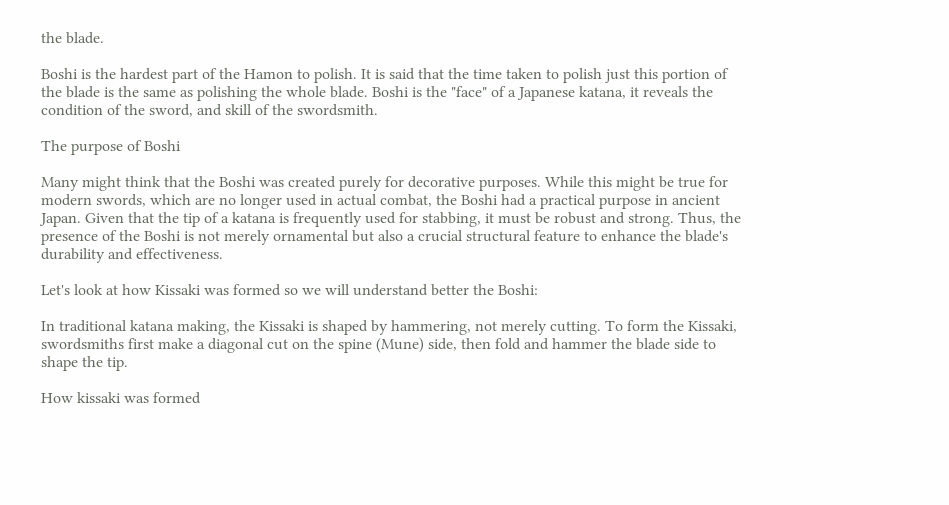the blade.

Boshi is the hardest part of the Hamon to polish. It is said that the time taken to polish just this portion of the blade is the same as polishing the whole blade. Boshi is the "face" of a Japanese katana, it reveals the condition of the sword, and skill of the swordsmith.

The purpose of Boshi

Many might think that the Boshi was created purely for decorative purposes. While this might be true for modern swords, which are no longer used in actual combat, the Boshi had a practical purpose in ancient Japan. Given that the tip of a katana is frequently used for stabbing, it must be robust and strong. Thus, the presence of the Boshi is not merely ornamental but also a crucial structural feature to enhance the blade's durability and effectiveness.

Let's look at how Kissaki was formed so we will understand better the Boshi:

In traditional katana making, the Kissaki is shaped by hammering, not merely cutting. To form the Kissaki, swordsmiths first make a diagonal cut on the spine (Mune) side, then fold and hammer the blade side to shape the tip.

How kissaki was formed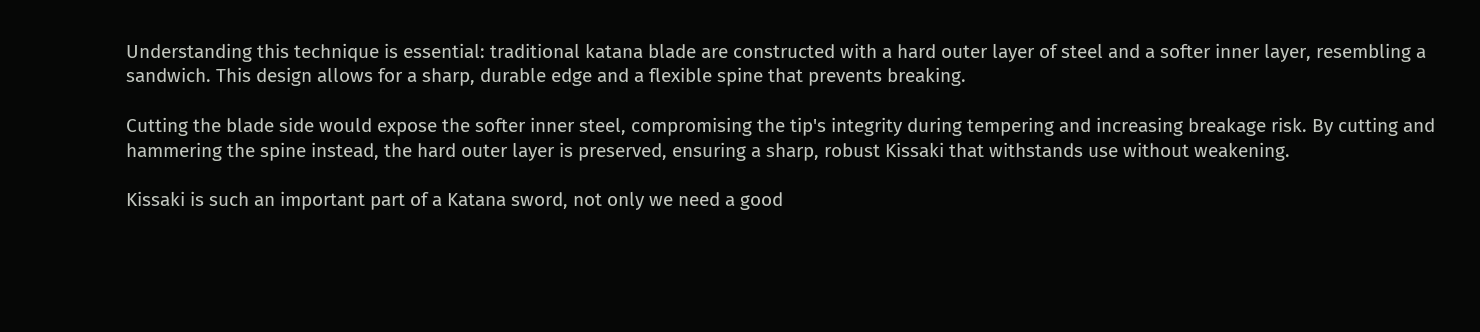Understanding this technique is essential: traditional katana blade are constructed with a hard outer layer of steel and a softer inner layer, resembling a sandwich. This design allows for a sharp, durable edge and a flexible spine that prevents breaking.

Cutting the blade side would expose the softer inner steel, compromising the tip's integrity during tempering and increasing breakage risk. By cutting and hammering the spine instead, the hard outer layer is preserved, ensuring a sharp, robust Kissaki that withstands use without weakening.

Kissaki is such an important part of a Katana sword, not only we need a good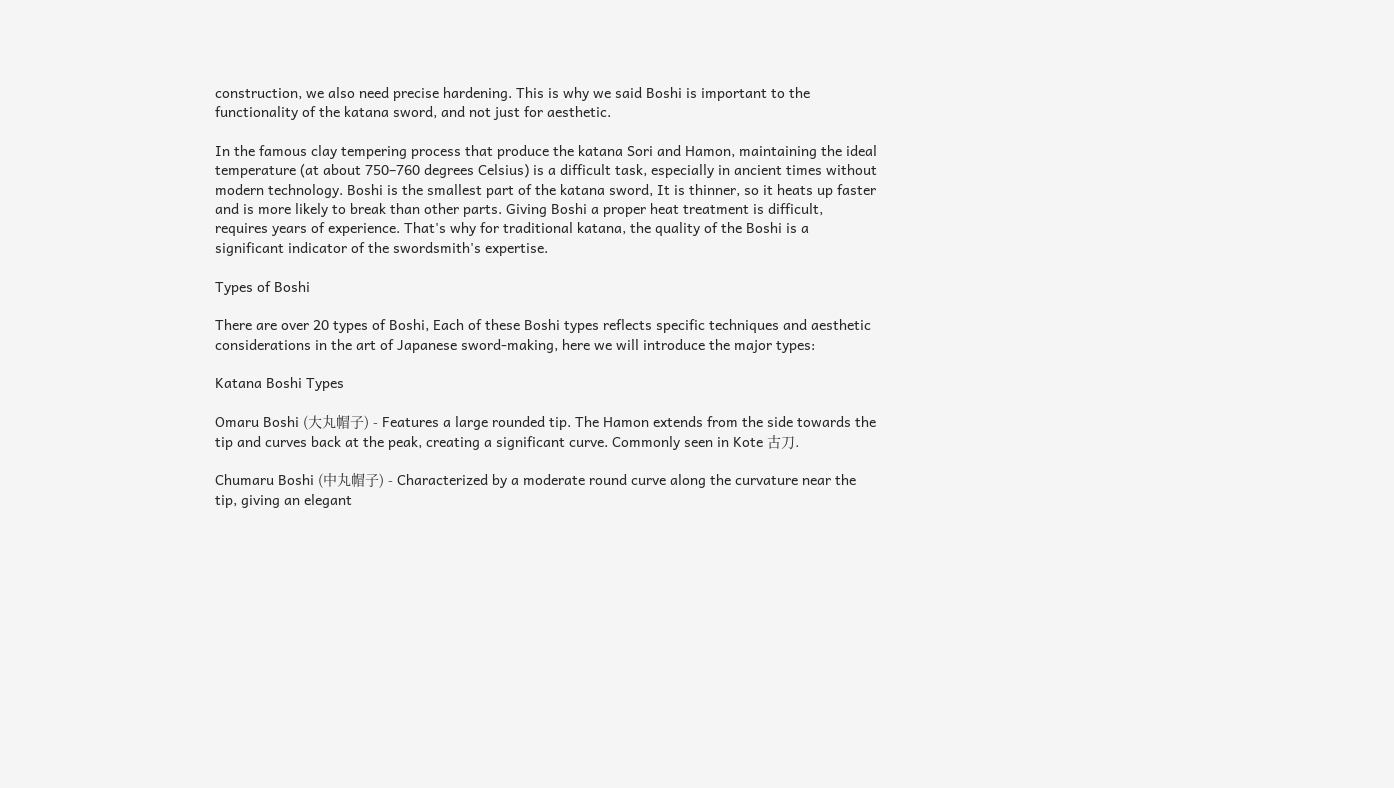construction, we also need precise hardening. This is why we said Boshi is important to the functionality of the katana sword, and not just for aesthetic.

In the famous clay tempering process that produce the katana Sori and Hamon, maintaining the ideal temperature (at about 750–760 degrees Celsius) is a difficult task, especially in ancient times without modern technology. Boshi is the smallest part of the katana sword, It is thinner, so it heats up faster and is more likely to break than other parts. Giving Boshi a proper heat treatment is difficult, requires years of experience. That's why for traditional katana, the quality of the Boshi is a significant indicator of the swordsmith's expertise.

Types of Boshi

There are over 20 types of Boshi, Each of these Boshi types reflects specific techniques and aesthetic considerations in the art of Japanese sword-making, here we will introduce the major types:

Katana Boshi Types

Omaru Boshi (大丸帽子) - Features a large rounded tip. The Hamon extends from the side towards the tip and curves back at the peak, creating a significant curve. Commonly seen in Kote 古刀.

Chumaru Boshi (中丸帽子) - Characterized by a moderate round curve along the curvature near the tip, giving an elegant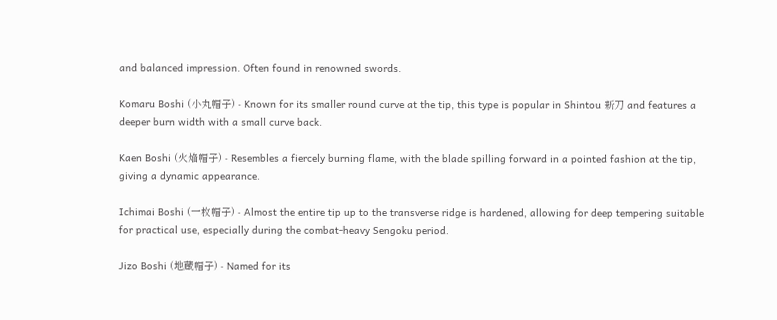and balanced impression. Often found in renowned swords.

Komaru Boshi (小丸帽子) - Known for its smaller round curve at the tip, this type is popular in Shintou 新刀 and features a deeper burn width with a small curve back.

Kaen Boshi (火焔帽子) - Resembles a fiercely burning flame, with the blade spilling forward in a pointed fashion at the tip, giving a dynamic appearance.

Ichimai Boshi (一枚帽子) - Almost the entire tip up to the transverse ridge is hardened, allowing for deep tempering suitable for practical use, especially during the combat-heavy Sengoku period.

Jizo Boshi (地蔵帽子) - Named for its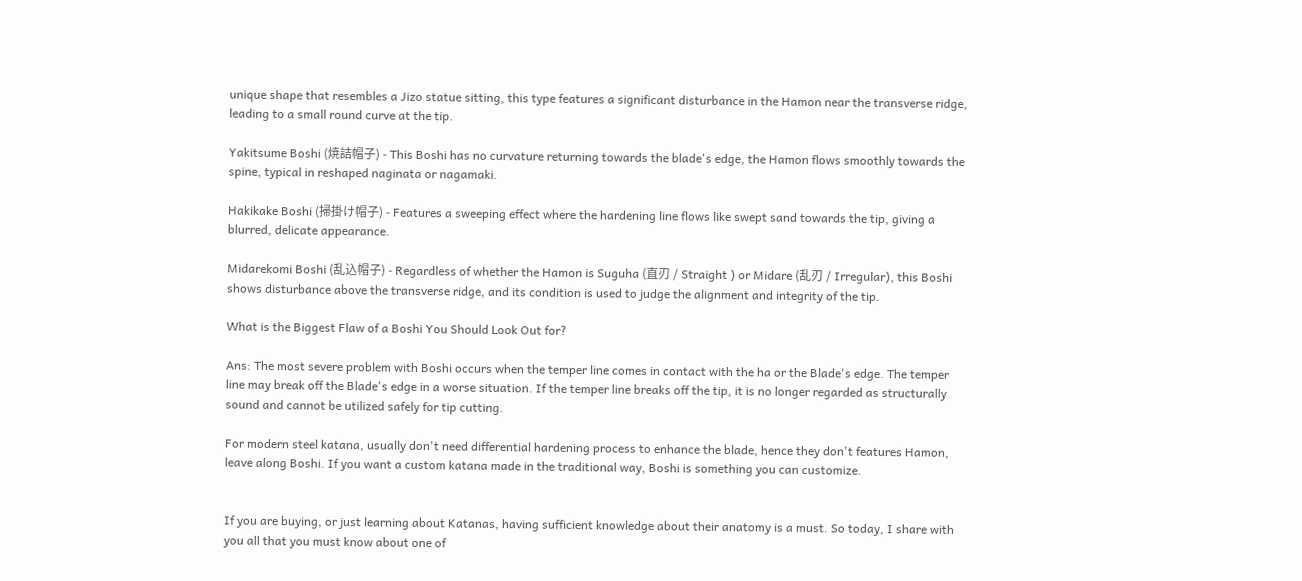unique shape that resembles a Jizo statue sitting, this type features a significant disturbance in the Hamon near the transverse ridge, leading to a small round curve at the tip.

Yakitsume Boshi (焼詰帽子) - This Boshi has no curvature returning towards the blade's edge, the Hamon flows smoothly towards the spine, typical in reshaped naginata or nagamaki.

Hakikake Boshi (掃掛け帽子) - Features a sweeping effect where the hardening line flows like swept sand towards the tip, giving a blurred, delicate appearance.

Midarekomi Boshi (乱込帽子) - Regardless of whether the Hamon is Suguha (直刃 / Straight ) or Midare (乱刃 / Irregular), this Boshi shows disturbance above the transverse ridge, and its condition is used to judge the alignment and integrity of the tip.

What is the Biggest Flaw of a Boshi You Should Look Out for?

Ans: The most severe problem with Boshi occurs when the temper line comes in contact with the ha or the Blade's edge. The temper line may break off the Blade's edge in a worse situation. If the temper line breaks off the tip, it is no longer regarded as structurally sound and cannot be utilized safely for tip cutting.

For modern steel katana, usually don't need differential hardening process to enhance the blade, hence they don't features Hamon, leave along Boshi. If you want a custom katana made in the traditional way, Boshi is something you can customize.


If you are buying, or just learning about Katanas, having sufficient knowledge about their anatomy is a must. So today, I share with you all that you must know about one of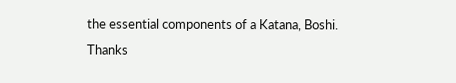the essential components of a Katana, Boshi. Thanks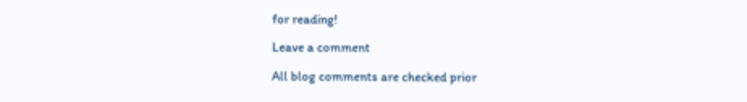for reading!

Leave a comment

All blog comments are checked prior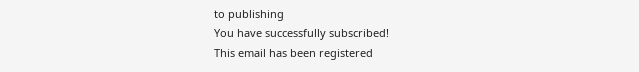to publishing
You have successfully subscribed!
This email has been registered